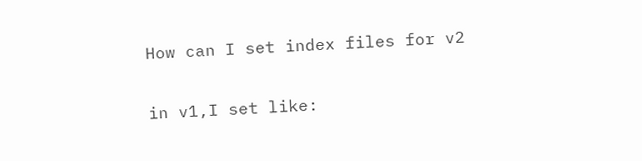How can I set index files for v2

in v1,I set like: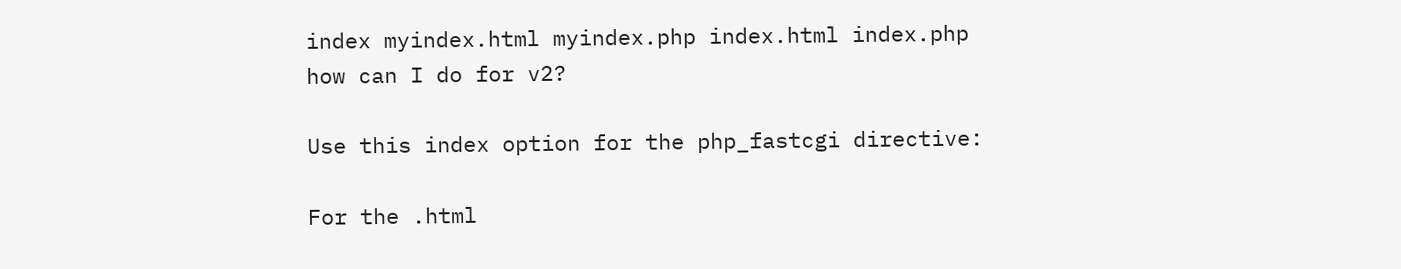index myindex.html myindex.php index.html index.php
how can I do for v2?

Use this index option for the php_fastcgi directive:

For the .html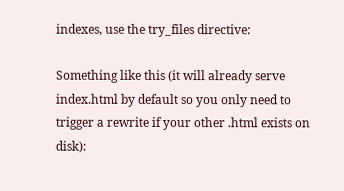indexes, use the try_files directive:

Something like this (it will already serve index.html by default so you only need to trigger a rewrite if your other .html exists on disk):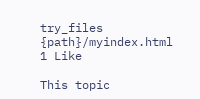try_files {path}/myindex.html
1 Like

This topic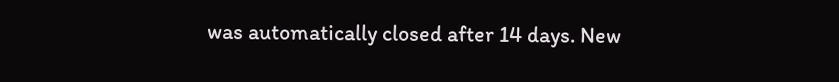was automatically closed after 14 days. New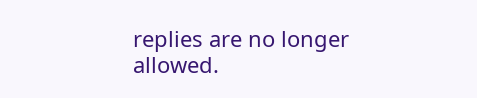replies are no longer allowed.